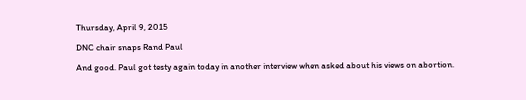Thursday, April 9, 2015

DNC chair snaps Rand Paul

And good. Paul got testy again today in another interview when asked about his views on abortion.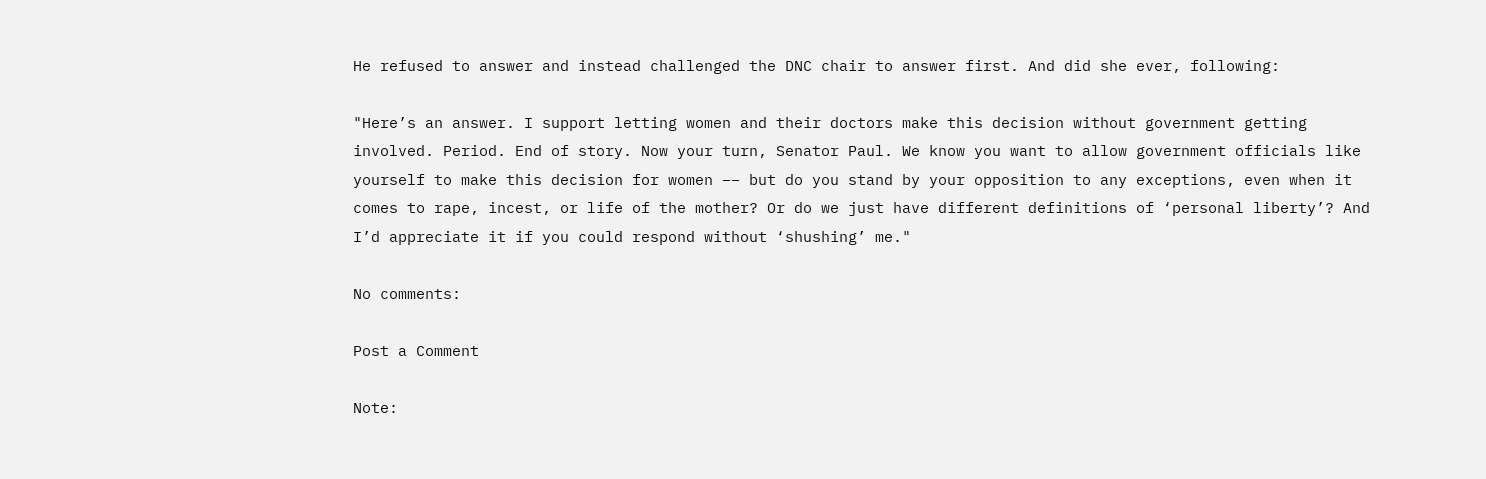He refused to answer and instead challenged the DNC chair to answer first. And did she ever, following:

"Here’s an answer. I support letting women and their doctors make this decision without government getting involved. Period. End of story. Now your turn, Senator Paul. We know you want to allow government officials like yourself to make this decision for women –– but do you stand by your opposition to any exceptions, even when it comes to rape, incest, or life of the mother? Or do we just have different definitions of ‘personal liberty’? And I’d appreciate it if you could respond without ‘shushing’ me."

No comments:

Post a Comment

Note: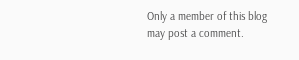Only a member of this blog may post a comment.